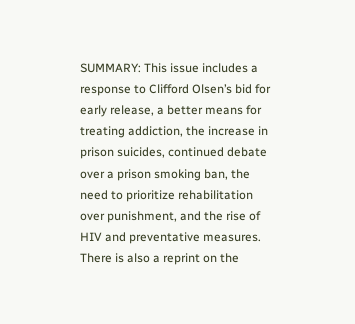SUMMARY: This issue includes a response to Clifford Olsen’s bid for early release, a better means for treating addiction, the increase in prison suicides, continued debate over a prison smoking ban, the need to prioritize rehabilitation over punishment, and the rise of HIV and preventative measures. There is also a reprint on the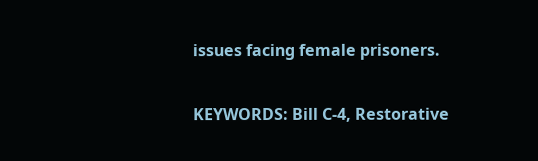issues facing female prisoners.

KEYWORDS: Bill C-4, Restorative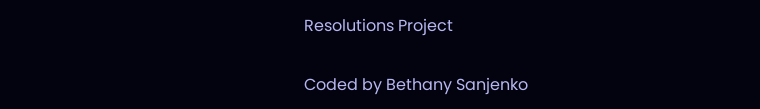Resolutions Project

Coded by Bethany Sanjenko